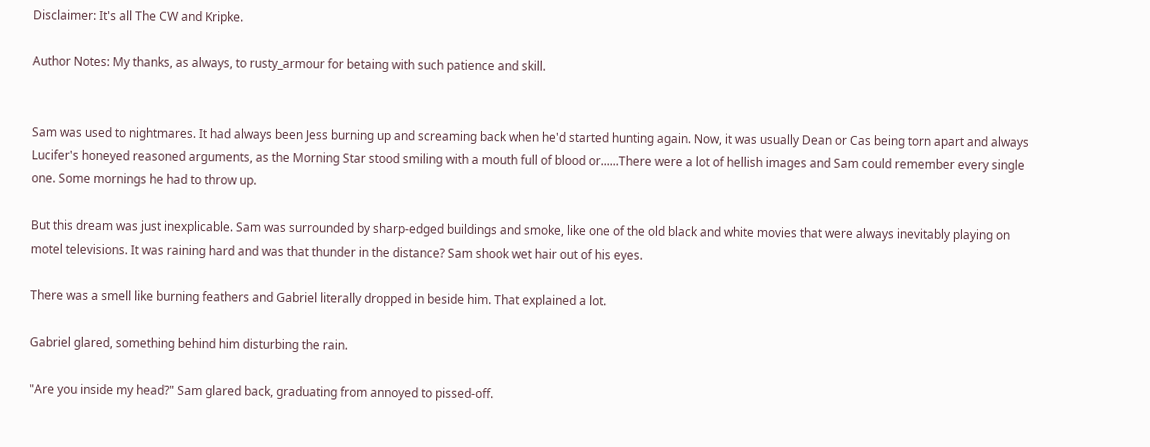Disclaimer: It's all The CW and Kripke.

Author Notes: My thanks, as always, to rusty_armour for betaing with such patience and skill.


Sam was used to nightmares. It had always been Jess burning up and screaming back when he'd started hunting again. Now, it was usually Dean or Cas being torn apart and always Lucifer's honeyed reasoned arguments, as the Morning Star stood smiling with a mouth full of blood or......There were a lot of hellish images and Sam could remember every single one. Some mornings he had to throw up.

But this dream was just inexplicable. Sam was surrounded by sharp-edged buildings and smoke, like one of the old black and white movies that were always inevitably playing on motel televisions. It was raining hard and was that thunder in the distance? Sam shook wet hair out of his eyes.

There was a smell like burning feathers and Gabriel literally dropped in beside him. That explained a lot.

Gabriel glared, something behind him disturbing the rain.

"Are you inside my head?" Sam glared back, graduating from annoyed to pissed-off.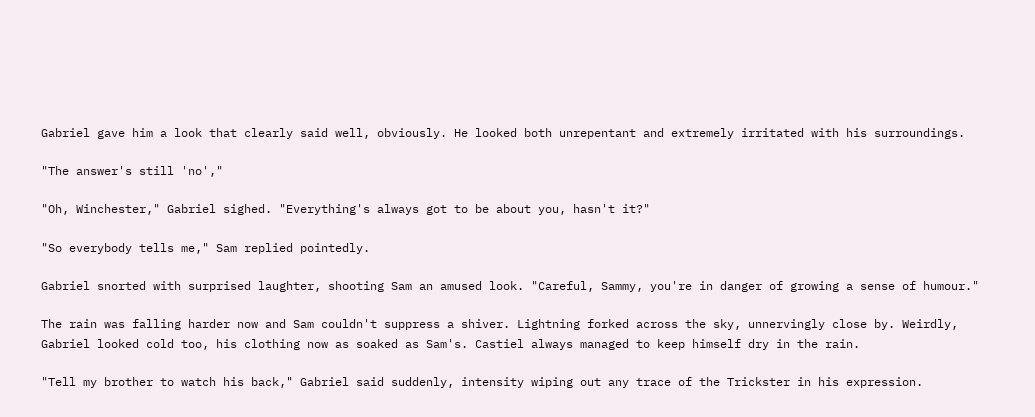Gabriel gave him a look that clearly said well, obviously. He looked both unrepentant and extremely irritated with his surroundings.

"The answer's still 'no',"

"Oh, Winchester," Gabriel sighed. "Everything's always got to be about you, hasn't it?"

"So everybody tells me," Sam replied pointedly.

Gabriel snorted with surprised laughter, shooting Sam an amused look. "Careful, Sammy, you're in danger of growing a sense of humour."

The rain was falling harder now and Sam couldn't suppress a shiver. Lightning forked across the sky, unnervingly close by. Weirdly, Gabriel looked cold too, his clothing now as soaked as Sam's. Castiel always managed to keep himself dry in the rain.

"Tell my brother to watch his back," Gabriel said suddenly, intensity wiping out any trace of the Trickster in his expression.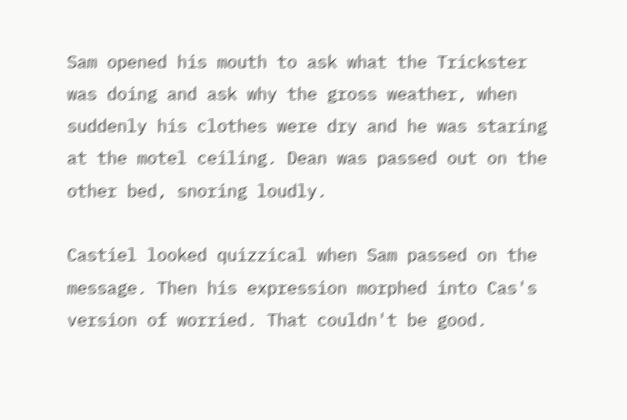Sam opened his mouth to ask what the Trickster was doing and ask why the gross weather, when suddenly his clothes were dry and he was staring at the motel ceiling. Dean was passed out on the other bed, snoring loudly.

Castiel looked quizzical when Sam passed on the message. Then his expression morphed into Cas's version of worried. That couldn't be good.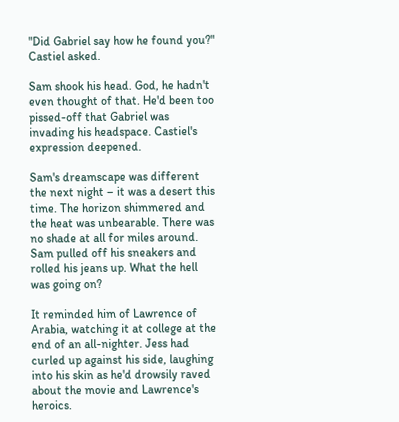"Did Gabriel say how he found you?" Castiel asked.

Sam shook his head. God, he hadn't even thought of that. He'd been too pissed-off that Gabriel was invading his headspace. Castiel's expression deepened.

Sam's dreamscape was different the next night – it was a desert this time. The horizon shimmered and the heat was unbearable. There was no shade at all for miles around. Sam pulled off his sneakers and rolled his jeans up. What the hell was going on?

It reminded him of Lawrence of Arabia, watching it at college at the end of an all-nighter. Jess had curled up against his side, laughing into his skin as he'd drowsily raved about the movie and Lawrence's heroics.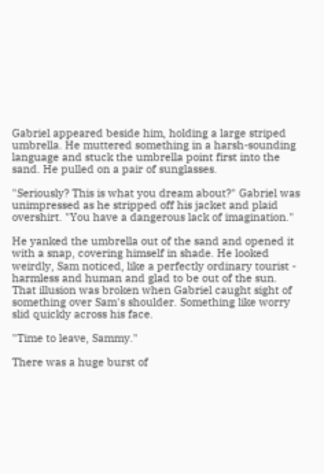Gabriel appeared beside him, holding a large striped umbrella. He muttered something in a harsh-sounding language and stuck the umbrella point first into the sand. He pulled on a pair of sunglasses.

"Seriously? This is what you dream about?" Gabriel was unimpressed as he stripped off his jacket and plaid overshirt. "You have a dangerous lack of imagination."

He yanked the umbrella out of the sand and opened it with a snap, covering himself in shade. He looked weirdly, Sam noticed, like a perfectly ordinary tourist - harmless and human and glad to be out of the sun. That illusion was broken when Gabriel caught sight of something over Sam's shoulder. Something like worry slid quickly across his face.

"Time to leave, Sammy."

There was a huge burst of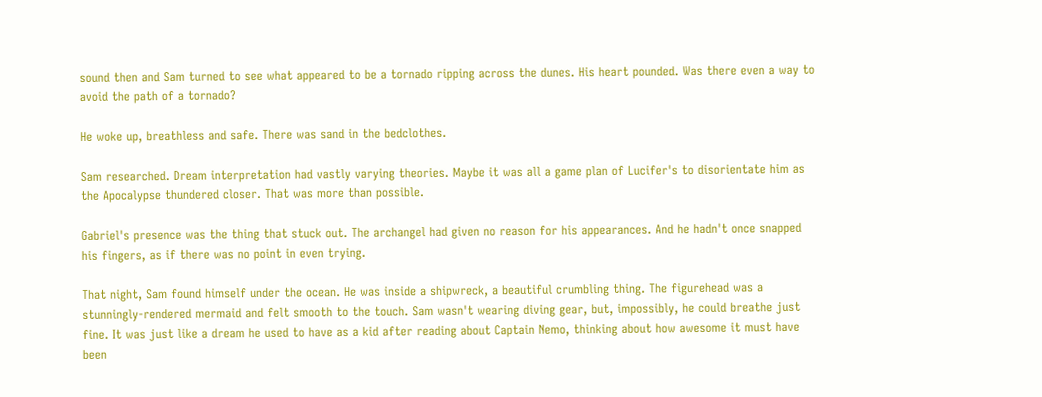sound then and Sam turned to see what appeared to be a tornado ripping across the dunes. His heart pounded. Was there even a way to avoid the path of a tornado?

He woke up, breathless and safe. There was sand in the bedclothes.

Sam researched. Dream interpretation had vastly varying theories. Maybe it was all a game plan of Lucifer's to disorientate him as the Apocalypse thundered closer. That was more than possible.

Gabriel's presence was the thing that stuck out. The archangel had given no reason for his appearances. And he hadn't once snapped his fingers, as if there was no point in even trying.

That night, Sam found himself under the ocean. He was inside a shipwreck, a beautiful crumbling thing. The figurehead was a stunningly-rendered mermaid and felt smooth to the touch. Sam wasn't wearing diving gear, but, impossibly, he could breathe just fine. It was just like a dream he used to have as a kid after reading about Captain Nemo, thinking about how awesome it must have been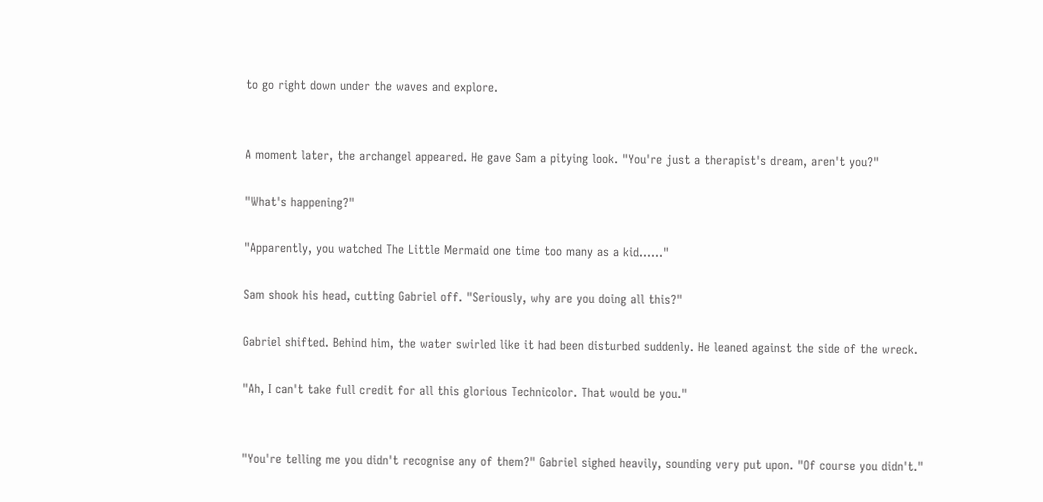to go right down under the waves and explore.


A moment later, the archangel appeared. He gave Sam a pitying look. "You're just a therapist's dream, aren't you?"

"What's happening?"

"Apparently, you watched The Little Mermaid one time too many as a kid……"

Sam shook his head, cutting Gabriel off. "Seriously, why are you doing all this?"

Gabriel shifted. Behind him, the water swirled like it had been disturbed suddenly. He leaned against the side of the wreck.

"Ah, I can't take full credit for all this glorious Technicolor. That would be you."


"You're telling me you didn't recognise any of them?" Gabriel sighed heavily, sounding very put upon. "Of course you didn't."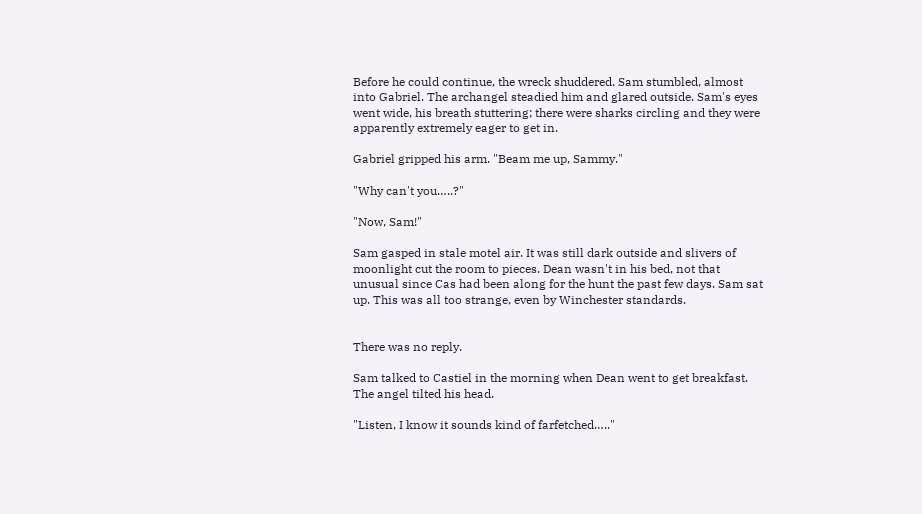Before he could continue, the wreck shuddered. Sam stumbled, almost into Gabriel. The archangel steadied him and glared outside. Sam's eyes went wide, his breath stuttering; there were sharks circling and they were apparently extremely eager to get in.

Gabriel gripped his arm. "Beam me up, Sammy."

"Why can't you…..?"

"Now, Sam!"

Sam gasped in stale motel air. It was still dark outside and slivers of moonlight cut the room to pieces. Dean wasn't in his bed, not that unusual since Cas had been along for the hunt the past few days. Sam sat up. This was all too strange, even by Winchester standards.


There was no reply.

Sam talked to Castiel in the morning when Dean went to get breakfast. The angel tilted his head.

"Listen, I know it sounds kind of farfetched….."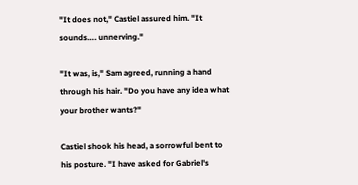"It does not," Castiel assured him. "It sounds…. unnerving."

"It was, is," Sam agreed, running a hand through his hair. "Do you have any idea what your brother wants?"

Castiel shook his head, a sorrowful bent to his posture. "I have asked for Gabriel's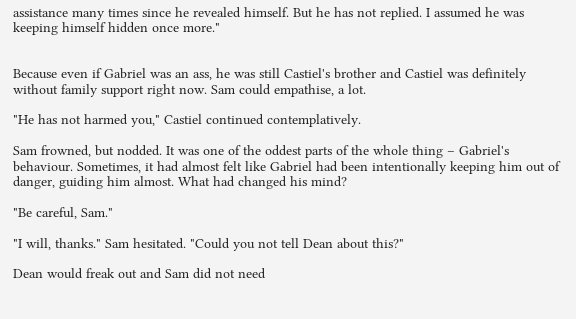assistance many times since he revealed himself. But he has not replied. I assumed he was keeping himself hidden once more."


Because even if Gabriel was an ass, he was still Castiel's brother and Castiel was definitely without family support right now. Sam could empathise, a lot.

"He has not harmed you," Castiel continued contemplatively.

Sam frowned, but nodded. It was one of the oddest parts of the whole thing – Gabriel's behaviour. Sometimes, it had almost felt like Gabriel had been intentionally keeping him out of danger, guiding him almost. What had changed his mind?

"Be careful, Sam."

"I will, thanks." Sam hesitated. "Could you not tell Dean about this?"

Dean would freak out and Sam did not need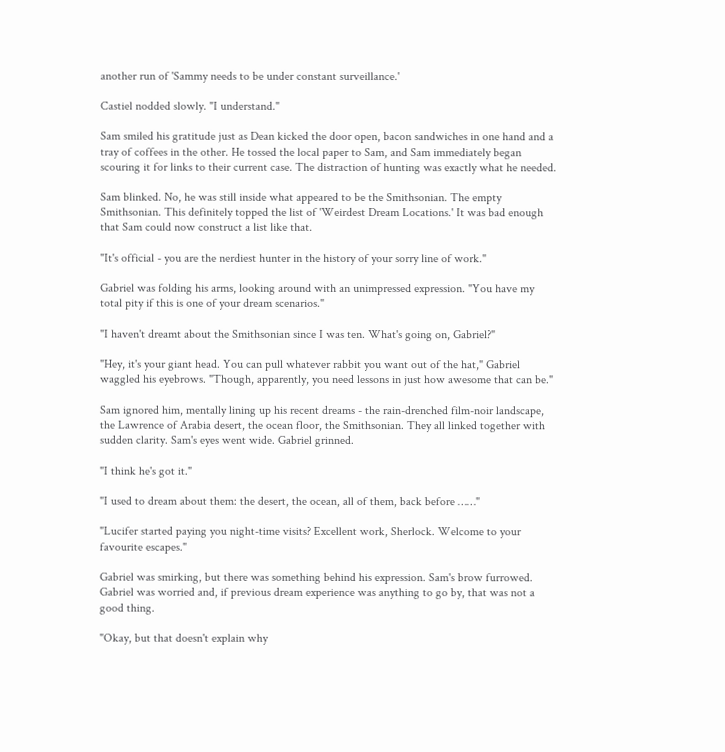another run of 'Sammy needs to be under constant surveillance.'

Castiel nodded slowly. "I understand."

Sam smiled his gratitude just as Dean kicked the door open, bacon sandwiches in one hand and a tray of coffees in the other. He tossed the local paper to Sam, and Sam immediately began scouring it for links to their current case. The distraction of hunting was exactly what he needed.

Sam blinked. No, he was still inside what appeared to be the Smithsonian. The empty Smithsonian. This definitely topped the list of 'Weirdest Dream Locations.' It was bad enough that Sam could now construct a list like that.

"It's official - you are the nerdiest hunter in the history of your sorry line of work."

Gabriel was folding his arms, looking around with an unimpressed expression. "You have my total pity if this is one of your dream scenarios."

"I haven't dreamt about the Smithsonian since I was ten. What's going on, Gabriel?"

"Hey, it's your giant head. You can pull whatever rabbit you want out of the hat," Gabriel waggled his eyebrows. "Though, apparently, you need lessons in just how awesome that can be."

Sam ignored him, mentally lining up his recent dreams - the rain-drenched film-noir landscape, the Lawrence of Arabia desert, the ocean floor, the Smithsonian. They all linked together with sudden clarity. Sam's eyes went wide. Gabriel grinned.

"I think he's got it."

"I used to dream about them: the desert, the ocean, all of them, back before ……"

"Lucifer started paying you night-time visits? Excellent work, Sherlock. Welcome to your favourite escapes."

Gabriel was smirking, but there was something behind his expression. Sam's brow furrowed. Gabriel was worried and, if previous dream experience was anything to go by, that was not a good thing.

"Okay, but that doesn't explain why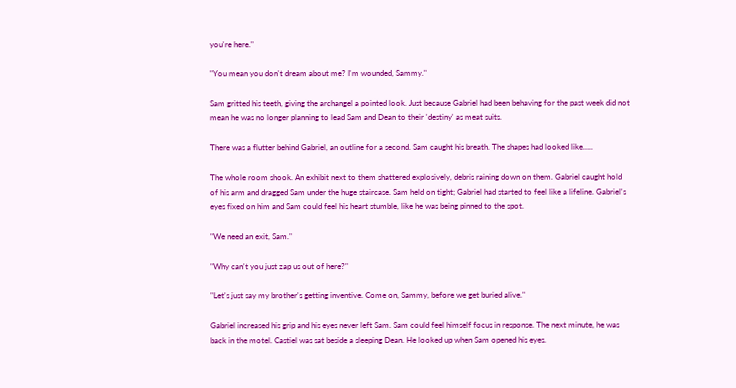you're here."

"You mean you don't dream about me? I'm wounded, Sammy."

Sam gritted his teeth, giving the archangel a pointed look. Just because Gabriel had been behaving for the past week did not mean he was no longer planning to lead Sam and Dean to their 'destiny' as meat suits.

There was a flutter behind Gabriel, an outline for a second. Sam caught his breath. The shapes had looked like…..

The whole room shook. An exhibit next to them shattered explosively, debris raining down on them. Gabriel caught hold of his arm and dragged Sam under the huge staircase. Sam held on tight; Gabriel had started to feel like a lifeline. Gabriel's eyes fixed on him and Sam could feel his heart stumble, like he was being pinned to the spot.

"We need an exit, Sam."

"Why can't you just zap us out of here?"

"Let's just say my brother's getting inventive. Come on, Sammy, before we get buried alive."

Gabriel increased his grip and his eyes never left Sam. Sam could feel himself focus in response. The next minute, he was back in the motel. Castiel was sat beside a sleeping Dean. He looked up when Sam opened his eyes.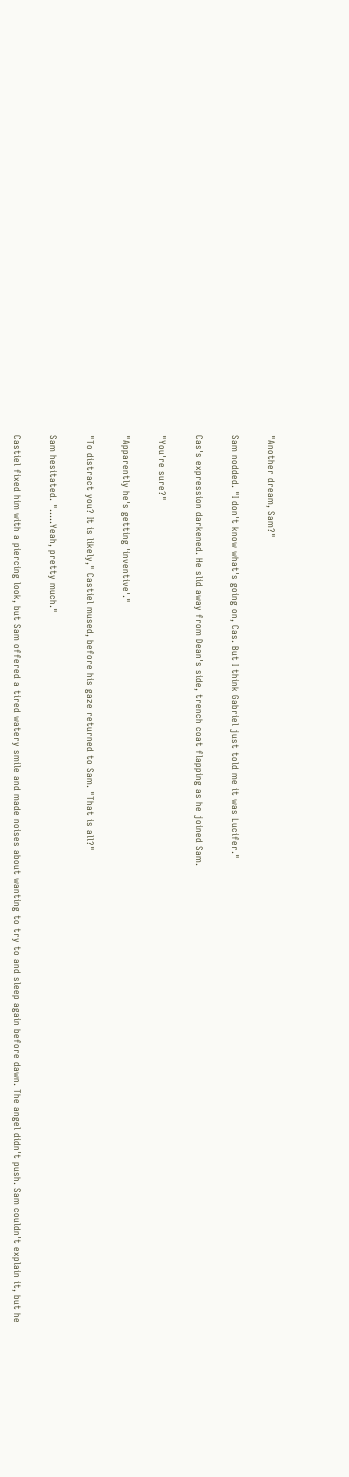"Another dream, Sam?"

Sam nodded. "I don't know what's going on, Cas. But I think Gabriel just told me it was Lucifer."

Cas's expression darkened. He slid away from Dean's side, trench coat flapping as he joined Sam.

"You're sure?"

"Apparently he's getting 'inventive'."

"To distract you? It is likely," Castiel mused, before his gaze returned to Sam. "That is all?"

Sam hesitated. "…..Yeah, pretty much."

Castiel fixed him with a piercing look, but Sam offered a tired watery smile and made noises about wanting to try to and sleep again before dawn. The angel didn't push. Sam couldn't explain it, but he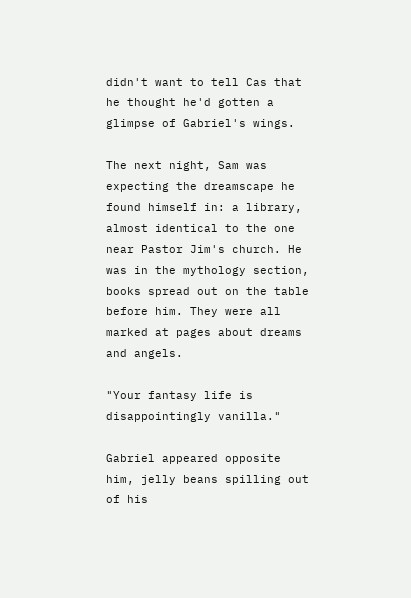didn't want to tell Cas that he thought he'd gotten a glimpse of Gabriel's wings.

The next night, Sam was expecting the dreamscape he found himself in: a library, almost identical to the one near Pastor Jim's church. He was in the mythology section, books spread out on the table before him. They were all marked at pages about dreams and angels.

"Your fantasy life is disappointingly vanilla."

Gabriel appeared opposite him, jelly beans spilling out of his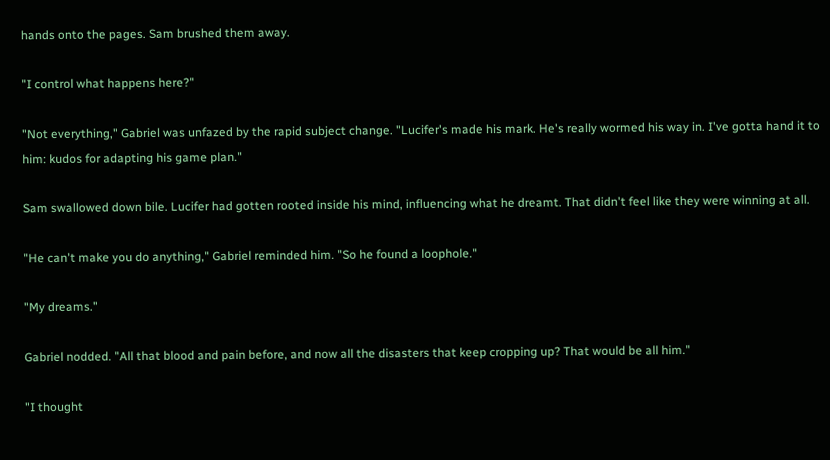hands onto the pages. Sam brushed them away.

"I control what happens here?"

"Not everything," Gabriel was unfazed by the rapid subject change. "Lucifer's made his mark. He's really wormed his way in. I've gotta hand it to him: kudos for adapting his game plan."

Sam swallowed down bile. Lucifer had gotten rooted inside his mind, influencing what he dreamt. That didn't feel like they were winning at all.

"He can't make you do anything," Gabriel reminded him. "So he found a loophole."

"My dreams."

Gabriel nodded. "All that blood and pain before, and now all the disasters that keep cropping up? That would be all him."

"I thought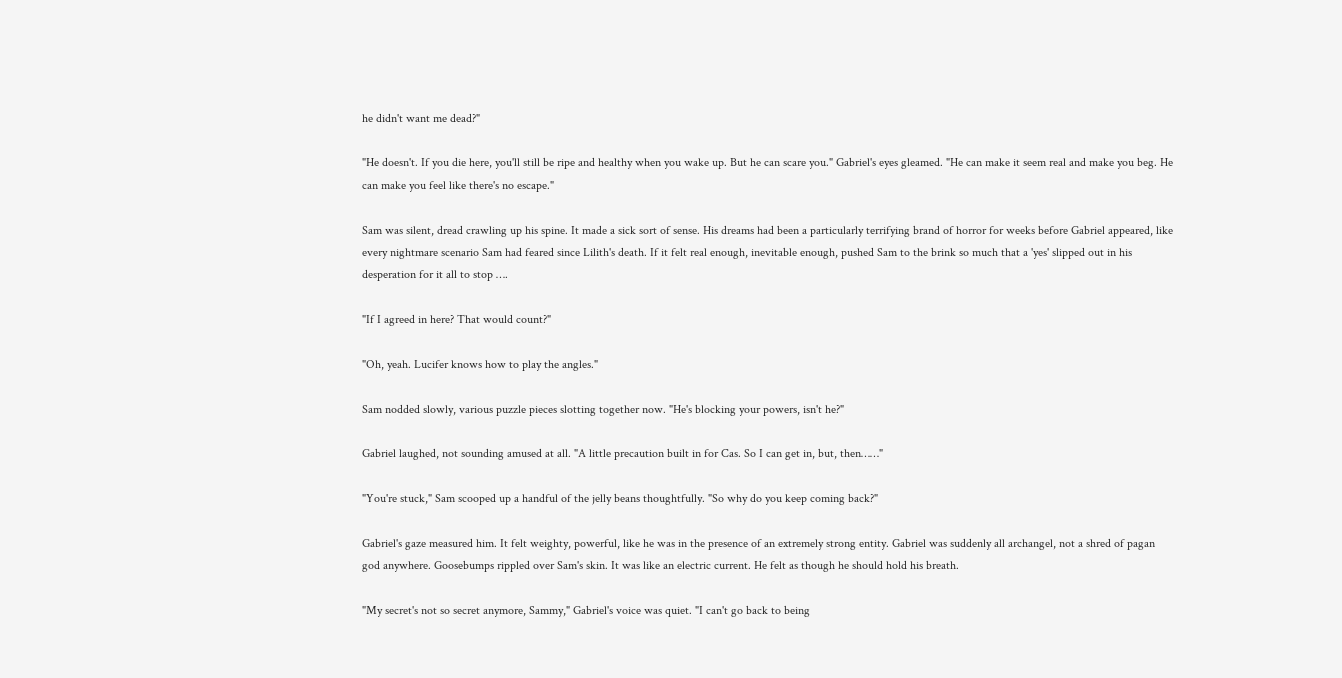he didn't want me dead?"

"He doesn't. If you die here, you'll still be ripe and healthy when you wake up. But he can scare you." Gabriel's eyes gleamed. "He can make it seem real and make you beg. He can make you feel like there's no escape."

Sam was silent, dread crawling up his spine. It made a sick sort of sense. His dreams had been a particularly terrifying brand of horror for weeks before Gabriel appeared, like every nightmare scenario Sam had feared since Lilith's death. If it felt real enough, inevitable enough, pushed Sam to the brink so much that a 'yes' slipped out in his desperation for it all to stop ….

"If I agreed in here? That would count?"

"Oh, yeah. Lucifer knows how to play the angles."

Sam nodded slowly, various puzzle pieces slotting together now. "He's blocking your powers, isn't he?"

Gabriel laughed, not sounding amused at all. "A little precaution built in for Cas. So I can get in, but, then……"

"You're stuck," Sam scooped up a handful of the jelly beans thoughtfully. "So why do you keep coming back?"

Gabriel's gaze measured him. It felt weighty, powerful, like he was in the presence of an extremely strong entity. Gabriel was suddenly all archangel, not a shred of pagan god anywhere. Goosebumps rippled over Sam's skin. It was like an electric current. He felt as though he should hold his breath.

"My secret's not so secret anymore, Sammy," Gabriel's voice was quiet. "I can't go back to being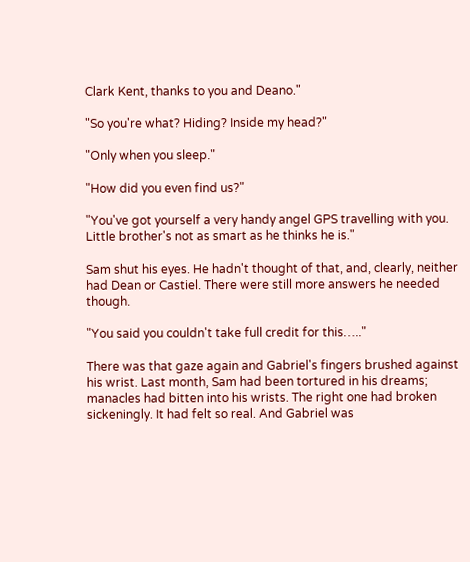Clark Kent, thanks to you and Deano."

"So you're what? Hiding? Inside my head?"

"Only when you sleep."

"How did you even find us?"

"You've got yourself a very handy angel GPS travelling with you. Little brother's not as smart as he thinks he is."

Sam shut his eyes. He hadn't thought of that, and, clearly, neither had Dean or Castiel. There were still more answers he needed though.

"You said you couldn't take full credit for this….."

There was that gaze again and Gabriel's fingers brushed against his wrist. Last month, Sam had been tortured in his dreams; manacles had bitten into his wrists. The right one had broken sickeningly. It had felt so real. And Gabriel was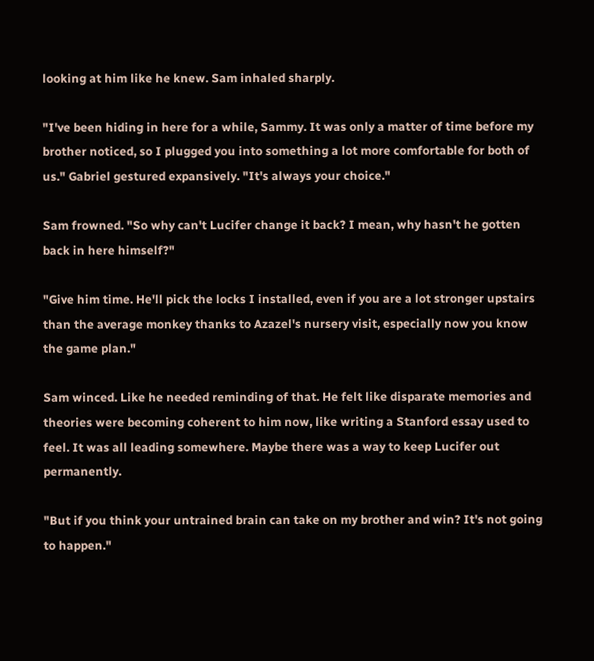looking at him like he knew. Sam inhaled sharply.

"I've been hiding in here for a while, Sammy. It was only a matter of time before my brother noticed, so I plugged you into something a lot more comfortable for both of us." Gabriel gestured expansively. "It's always your choice."

Sam frowned. "So why can't Lucifer change it back? I mean, why hasn't he gotten back in here himself?"

"Give him time. He'll pick the locks I installed, even if you are a lot stronger upstairs than the average monkey thanks to Azazel's nursery visit, especially now you know the game plan."

Sam winced. Like he needed reminding of that. He felt like disparate memories and theories were becoming coherent to him now, like writing a Stanford essay used to feel. It was all leading somewhere. Maybe there was a way to keep Lucifer out permanently.

"But if you think your untrained brain can take on my brother and win? It's not going to happen."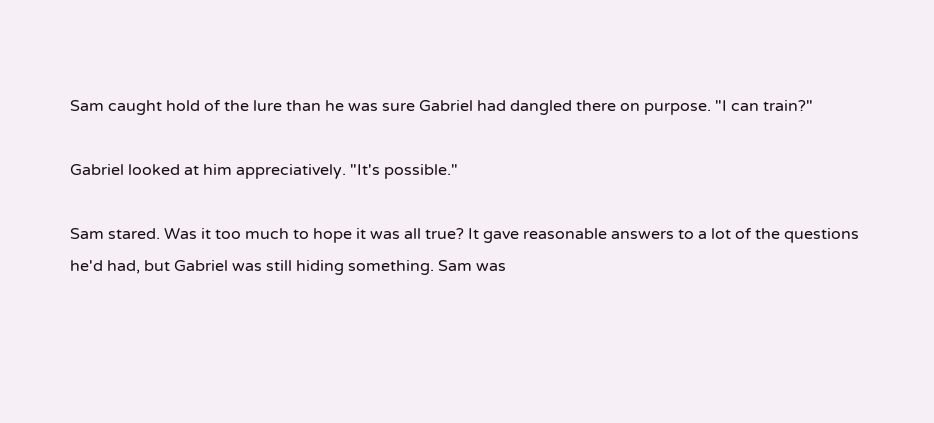Sam caught hold of the lure than he was sure Gabriel had dangled there on purpose. "I can train?"

Gabriel looked at him appreciatively. "It's possible."

Sam stared. Was it too much to hope it was all true? It gave reasonable answers to a lot of the questions he'd had, but Gabriel was still hiding something. Sam was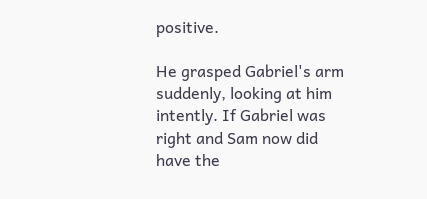positive.

He grasped Gabriel's arm suddenly, looking at him intently. If Gabriel was right and Sam now did have the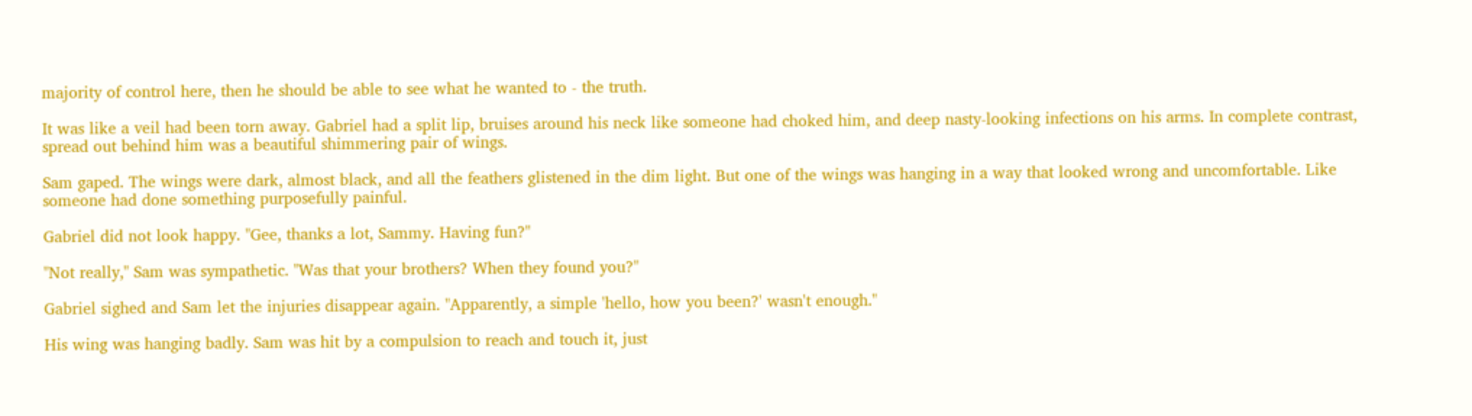majority of control here, then he should be able to see what he wanted to - the truth.

It was like a veil had been torn away. Gabriel had a split lip, bruises around his neck like someone had choked him, and deep nasty-looking infections on his arms. In complete contrast, spread out behind him was a beautiful shimmering pair of wings.

Sam gaped. The wings were dark, almost black, and all the feathers glistened in the dim light. But one of the wings was hanging in a way that looked wrong and uncomfortable. Like someone had done something purposefully painful.

Gabriel did not look happy. "Gee, thanks a lot, Sammy. Having fun?"

"Not really," Sam was sympathetic. "Was that your brothers? When they found you?"

Gabriel sighed and Sam let the injuries disappear again. "Apparently, a simple 'hello, how you been?' wasn't enough."

His wing was hanging badly. Sam was hit by a compulsion to reach and touch it, just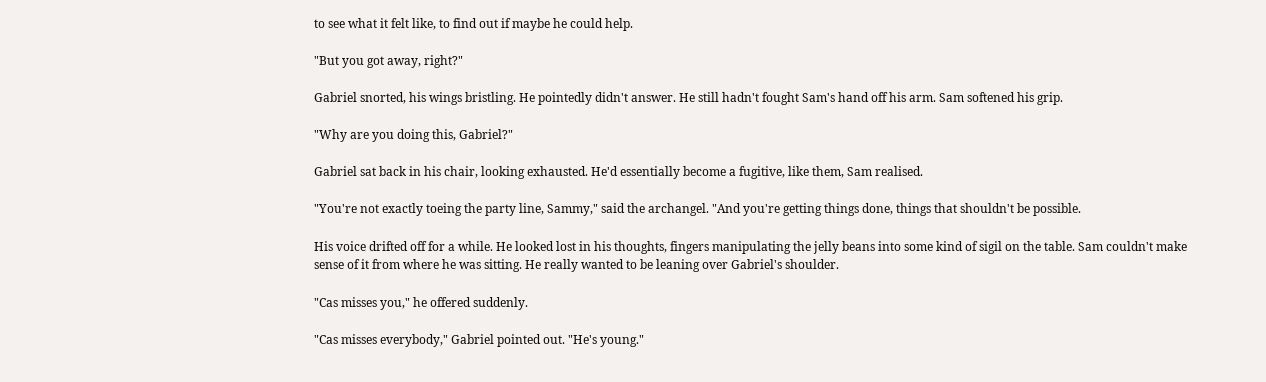to see what it felt like, to find out if maybe he could help.

"But you got away, right?"

Gabriel snorted, his wings bristling. He pointedly didn't answer. He still hadn't fought Sam's hand off his arm. Sam softened his grip.

"Why are you doing this, Gabriel?"

Gabriel sat back in his chair, looking exhausted. He'd essentially become a fugitive, like them, Sam realised.

"You're not exactly toeing the party line, Sammy," said the archangel. "And you're getting things done, things that shouldn't be possible.

His voice drifted off for a while. He looked lost in his thoughts, fingers manipulating the jelly beans into some kind of sigil on the table. Sam couldn't make sense of it from where he was sitting. He really wanted to be leaning over Gabriel's shoulder.

"Cas misses you," he offered suddenly.

"Cas misses everybody," Gabriel pointed out. "He's young."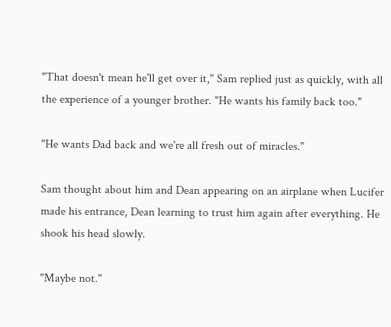"That doesn't mean he'll get over it," Sam replied just as quickly, with all the experience of a younger brother. "He wants his family back too."

"He wants Dad back and we're all fresh out of miracles."

Sam thought about him and Dean appearing on an airplane when Lucifer made his entrance, Dean learning to trust him again after everything. He shook his head slowly.

"Maybe not."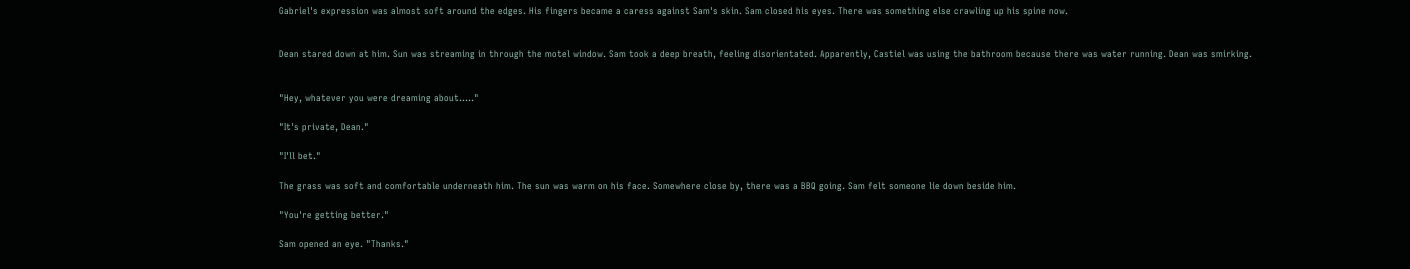Gabriel's expression was almost soft around the edges. His fingers became a caress against Sam's skin. Sam closed his eyes. There was something else crawling up his spine now.


Dean stared down at him. Sun was streaming in through the motel window. Sam took a deep breath, feeling disorientated. Apparently, Castiel was using the bathroom because there was water running. Dean was smirking.


"Hey, whatever you were dreaming about….."

"It's private, Dean."

"I'll bet."

The grass was soft and comfortable underneath him. The sun was warm on his face. Somewhere close by, there was a BBQ going. Sam felt someone lie down beside him.

"You're getting better."

Sam opened an eye. "Thanks."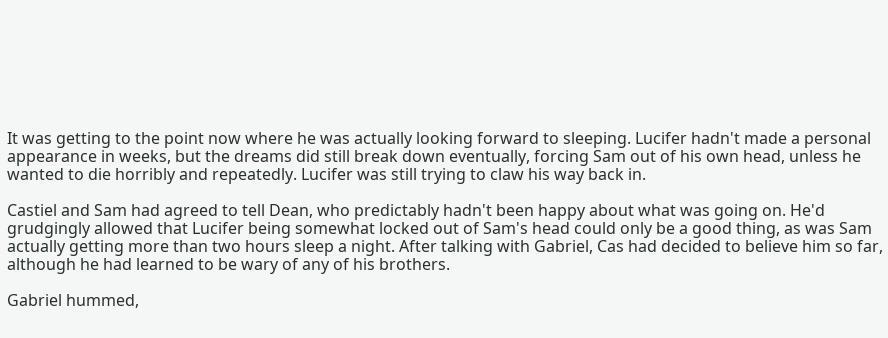It was getting to the point now where he was actually looking forward to sleeping. Lucifer hadn't made a personal appearance in weeks, but the dreams did still break down eventually, forcing Sam out of his own head, unless he wanted to die horribly and repeatedly. Lucifer was still trying to claw his way back in.

Castiel and Sam had agreed to tell Dean, who predictably hadn't been happy about what was going on. He'd grudgingly allowed that Lucifer being somewhat locked out of Sam's head could only be a good thing, as was Sam actually getting more than two hours sleep a night. After talking with Gabriel, Cas had decided to believe him so far, although he had learned to be wary of any of his brothers.

Gabriel hummed,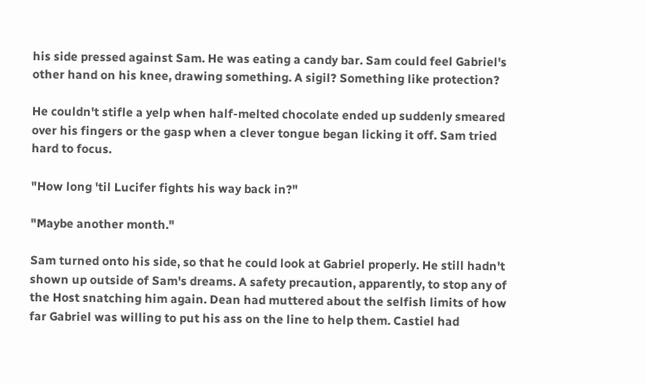his side pressed against Sam. He was eating a candy bar. Sam could feel Gabriel's other hand on his knee, drawing something. A sigil? Something like protection?

He couldn't stifle a yelp when half-melted chocolate ended up suddenly smeared over his fingers or the gasp when a clever tongue began licking it off. Sam tried hard to focus.

"How long 'til Lucifer fights his way back in?"

"Maybe another month."

Sam turned onto his side, so that he could look at Gabriel properly. He still hadn't shown up outside of Sam's dreams. A safety precaution, apparently, to stop any of the Host snatching him again. Dean had muttered about the selfish limits of how far Gabriel was willing to put his ass on the line to help them. Castiel had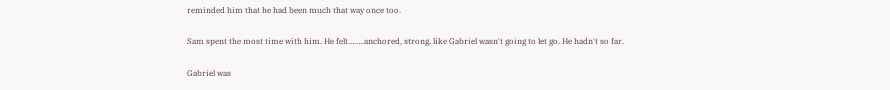reminded him that he had been much that way once too.

Sam spent the most time with him. He felt……..anchored, strong, like Gabriel wasn't going to let go. He hadn't so far.

Gabriel was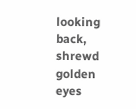looking back, shrewd golden eyes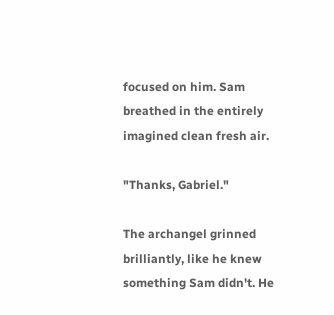focused on him. Sam breathed in the entirely imagined clean fresh air.

"Thanks, Gabriel."

The archangel grinned brilliantly, like he knew something Sam didn't. He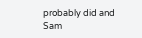probably did and Sam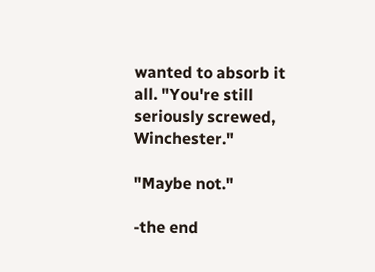wanted to absorb it all. "You're still seriously screwed, Winchester."

"Maybe not."

-the end